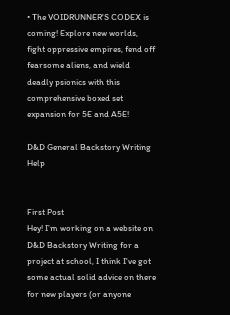• The VOIDRUNNER'S CODEX is coming! Explore new worlds, fight oppressive empires, fend off fearsome aliens, and wield deadly psionics with this comprehensive boxed set expansion for 5E and A5E!

D&D General Backstory Writing Help


First Post
Hey! I’m working on a website on D&D Backstory Writing for a project at school, I think I've got some actual solid advice on there for new players (or anyone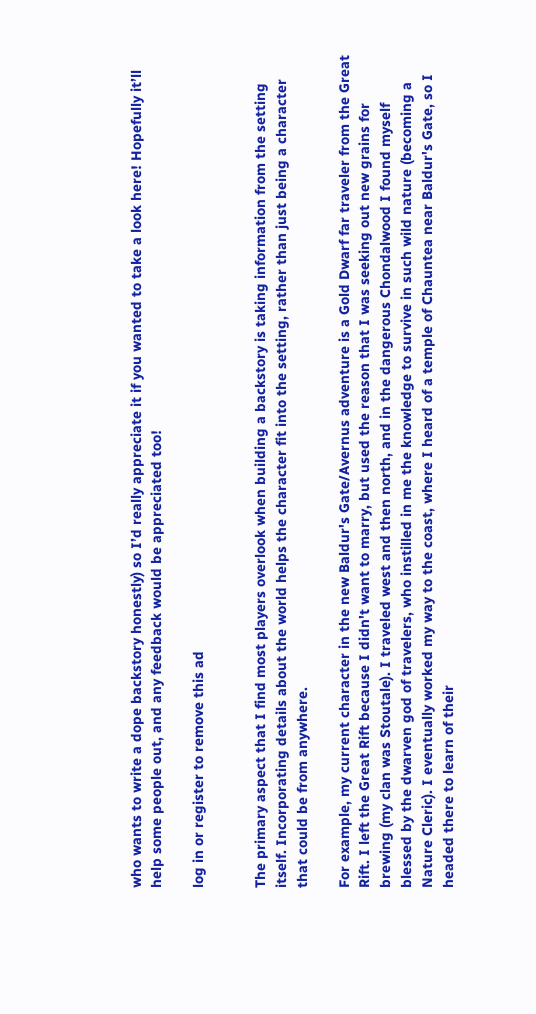who wants to write a dope backstory honestly) so I’d really appreciate it if you wanted to take a look here! Hopefully it’ll help some people out, and any feedback would be appreciated too!

log in or register to remove this ad


The primary aspect that I find most players overlook when building a backstory is taking information from the setting itself. Incorporating details about the world helps the character fit into the setting, rather than just being a character that could be from anywhere.

For example, my current character in the new Baldur's Gate/Avernus adventure is a Gold Dwarf far traveler from the Great Rift. I left the Great Rift because I didn't want to marry, but used the reason that I was seeking out new grains for brewing (my clan was Stoutale). I traveled west and then north, and in the dangerous Chondalwood I found myself blessed by the dwarven god of travelers, who instilled in me the knowledge to survive in such wild nature (becoming a Nature Cleric). I eventually worked my way to the coast, where I heard of a temple of Chauntea near Baldur's Gate, so I headed there to learn of their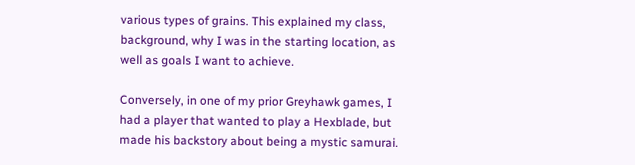various types of grains. This explained my class, background, why I was in the starting location, as well as goals I want to achieve.

Conversely, in one of my prior Greyhawk games, I had a player that wanted to play a Hexblade, but made his backstory about being a mystic samurai.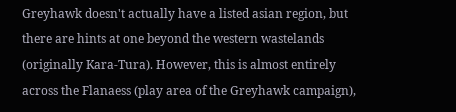Greyhawk doesn't actually have a listed asian region, but there are hints at one beyond the western wastelands (originally Kara-Tura). However, this is almost entirely across the Flanaess (play area of the Greyhawk campaign),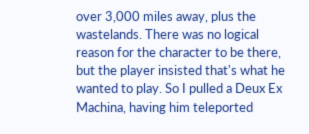over 3,000 miles away, plus the wastelands. There was no logical reason for the character to be there, but the player insisted that's what he wanted to play. So I pulled a Deux Ex Machina, having him teleported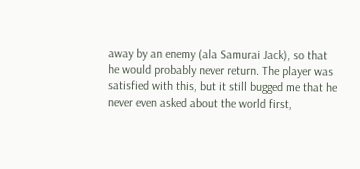away by an enemy (ala Samurai Jack), so that he would probably never return. The player was satisfied with this, but it still bugged me that he never even asked about the world first,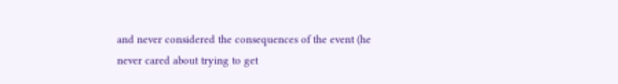and never considered the consequences of the event (he never cared about trying to get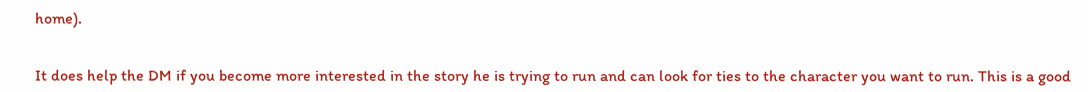home).


It does help the DM if you become more interested in the story he is trying to run and can look for ties to the character you want to run. This is a good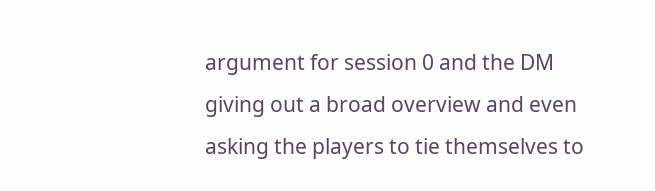argument for session 0 and the DM giving out a broad overview and even asking the players to tie themselves to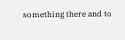something there and to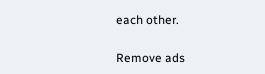each other.

Remove ads